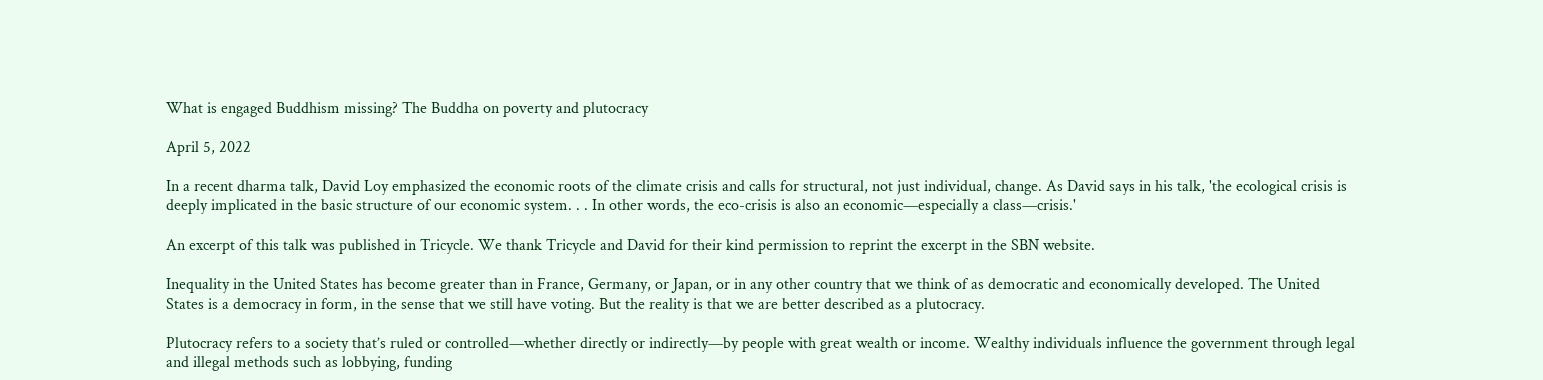What is engaged Buddhism missing? The Buddha on poverty and plutocracy

April 5, 2022

In a recent dharma talk, David Loy emphasized the economic roots of the climate crisis and calls for structural, not just individual, change. As David says in his talk, 'the ecological crisis is deeply implicated in the basic structure of our economic system. . . In other words, the eco-crisis is also an economic—especially a class—crisis.'

An excerpt of this talk was published in Tricycle. We thank Tricycle and David for their kind permission to reprint the excerpt in the SBN website.

Inequality in the United States has become greater than in France, Germany, or Japan, or in any other country that we think of as democratic and economically developed. The United States is a democracy in form, in the sense that we still have voting. But the reality is that we are better described as a plutocracy.

Plutocracy refers to a society that’s ruled or controlled—whether directly or indirectly—by people with great wealth or income. Wealthy individuals influence the government through legal and illegal methods such as lobbying, funding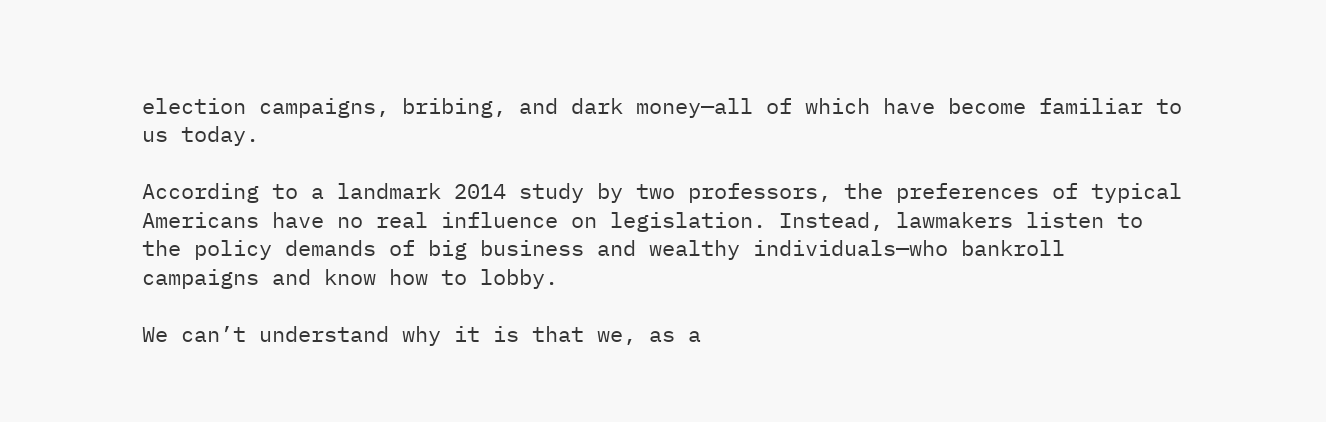election campaigns, bribing, and dark money—all of which have become familiar to us today.

According to a landmark 2014 study by two professors, the preferences of typical Americans have no real influence on legislation. Instead, lawmakers listen to the policy demands of big business and wealthy individuals—who bankroll campaigns and know how to lobby.

We can’t understand why it is that we, as a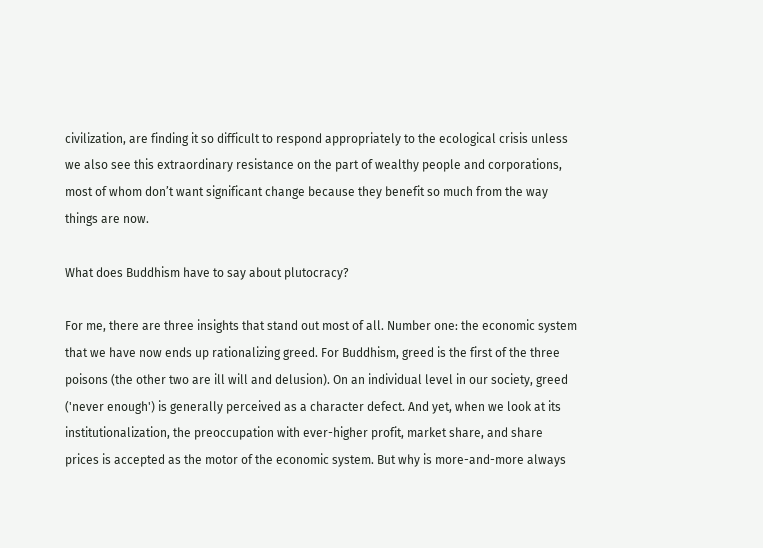civilization, are finding it so difficult to respond appropriately to the ecological crisis unless we also see this extraordinary resistance on the part of wealthy people and corporations, most of whom don’t want significant change because they benefit so much from the way things are now.

What does Buddhism have to say about plutocracy?

For me, there are three insights that stand out most of all. Number one: the economic system that we have now ends up rationalizing greed. For Buddhism, greed is the first of the three poisons (the other two are ill will and delusion). On an individual level in our society, greed ('never enough') is generally perceived as a character defect. And yet, when we look at its institutionalization, the preoccupation with ever-higher profit, market share, and share prices is accepted as the motor of the economic system. But why is more-and-more always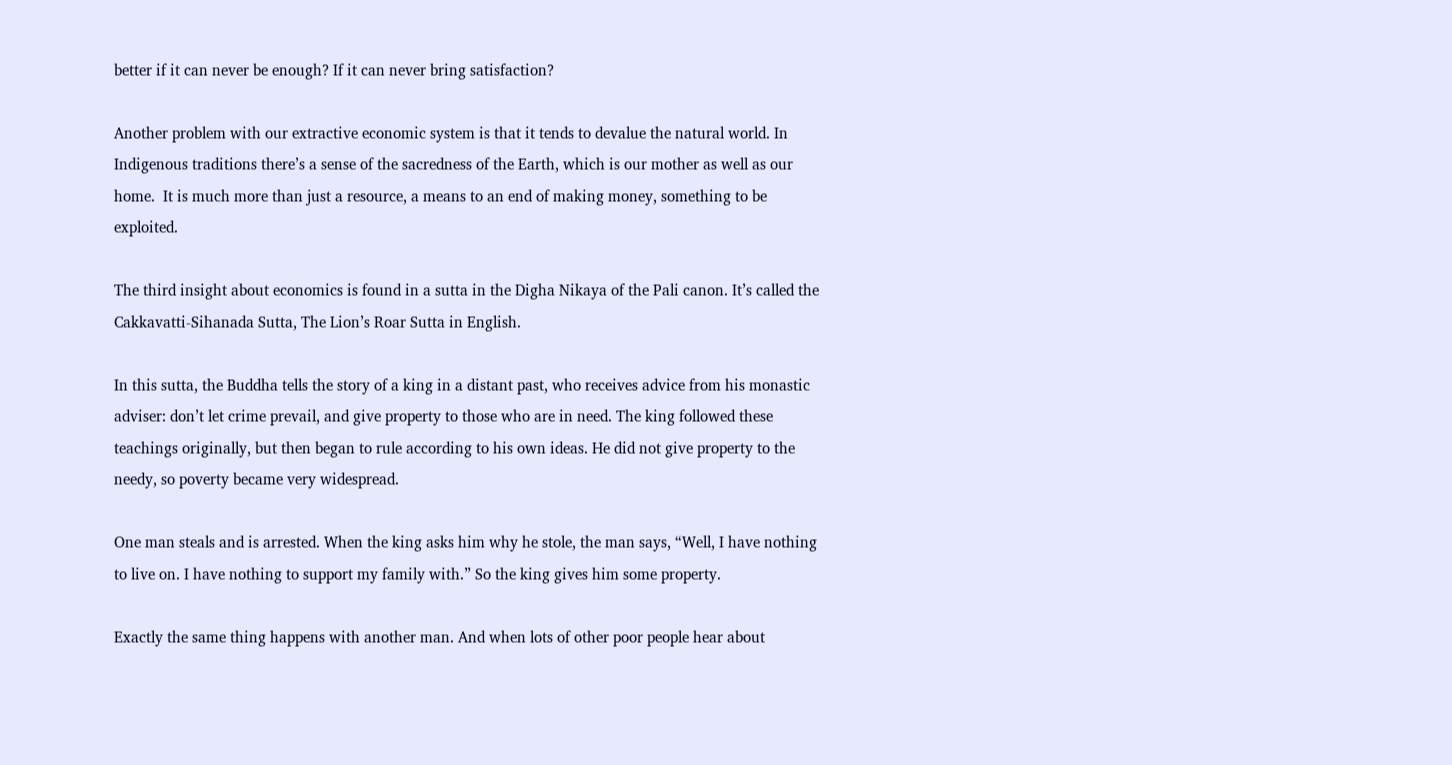better if it can never be enough? If it can never bring satisfaction?

Another problem with our extractive economic system is that it tends to devalue the natural world. In Indigenous traditions there’s a sense of the sacredness of the Earth, which is our mother as well as our home.  It is much more than just a resource, a means to an end of making money, something to be exploited.

The third insight about economics is found in a sutta in the Digha Nikaya of the Pali canon. It’s called the Cakkavatti-Sihanada Sutta, The Lion’s Roar Sutta in English.

In this sutta, the Buddha tells the story of a king in a distant past, who receives advice from his monastic adviser: don’t let crime prevail, and give property to those who are in need. The king followed these teachings originally, but then began to rule according to his own ideas. He did not give property to the needy, so poverty became very widespread.

One man steals and is arrested. When the king asks him why he stole, the man says, “Well, I have nothing to live on. I have nothing to support my family with.” So the king gives him some property.

Exactly the same thing happens with another man. And when lots of other poor people hear about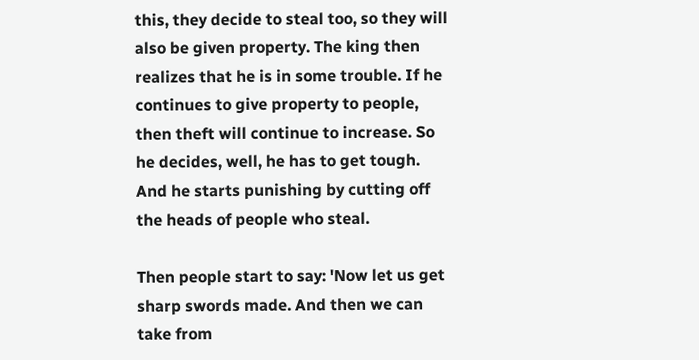this, they decide to steal too, so they will also be given property. The king then realizes that he is in some trouble. If he continues to give property to people, then theft will continue to increase. So he decides, well, he has to get tough. And he starts punishing by cutting off the heads of people who steal.

Then people start to say: 'Now let us get sharp swords made. And then we can take from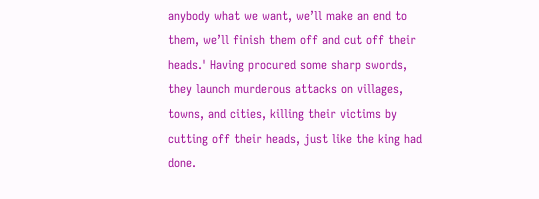anybody what we want, we’ll make an end to them, we’ll finish them off and cut off their heads.' Having procured some sharp swords, they launch murderous attacks on villages, towns, and cities, killing their victims by cutting off their heads, just like the king had done.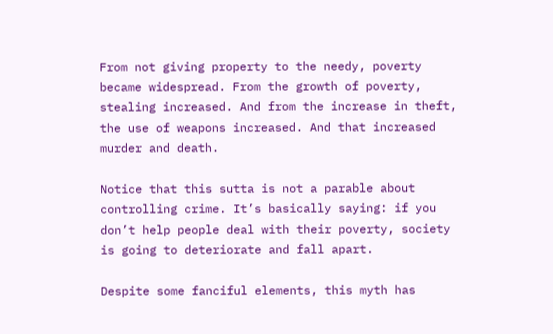From not giving property to the needy, poverty became widespread. From the growth of poverty, stealing increased. And from the increase in theft, the use of weapons increased. And that increased murder and death.

Notice that this sutta is not a parable about controlling crime. It’s basically saying: if you don’t help people deal with their poverty, society is going to deteriorate and fall apart.

Despite some fanciful elements, this myth has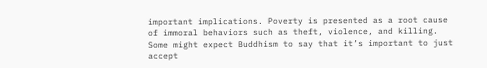important implications. Poverty is presented as a root cause of immoral behaviors such as theft, violence, and killing. Some might expect Buddhism to say that it’s important to just accept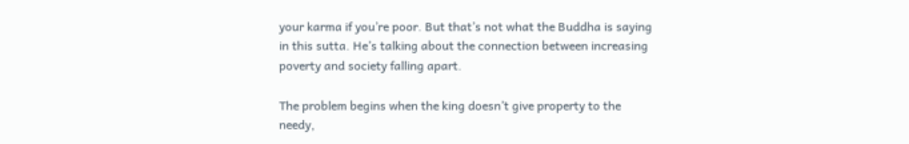your karma if you’re poor. But that’s not what the Buddha is saying in this sutta. He’s talking about the connection between increasing poverty and society falling apart.

The problem begins when the king doesn’t give property to the needy,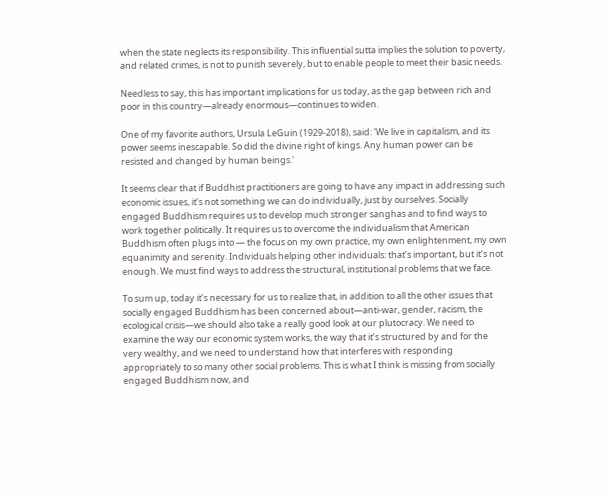when the state neglects its responsibility. This influential sutta implies the solution to poverty, and related crimes, is not to punish severely, but to enable people to meet their basic needs.

Needless to say, this has important implications for us today, as the gap between rich and poor in this country—already enormous—continues to widen.

One of my favorite authors, Ursula LeGuin (1929-2018), said: 'We live in capitalism, and its power seems inescapable. So did the divine right of kings. Any human power can be resisted and changed by human beings.'

It seems clear that if Buddhist practitioners are going to have any impact in addressing such economic issues, it’s not something we can do individually, just by ourselves. Socially engaged Buddhism requires us to develop much stronger sanghas and to find ways to work together politically. It requires us to overcome the individualism that American Buddhism often plugs into — the focus on my own practice, my own enlightenment, my own equanimity and serenity. Individuals helping other individuals: that’s important, but it’s not enough. We must find ways to address the structural, institutional problems that we face.

To sum up, today it’s necessary for us to realize that, in addition to all the other issues that socially engaged Buddhism has been concerned about—anti-war, gender, racism, the ecological crisis—we should also take a really good look at our plutocracy. We need to examine the way our economic system works, the way that it’s structured by and for the very wealthy, and we need to understand how that interferes with responding appropriately to so many other social problems. This is what I think is missing from socially engaged Buddhism now, and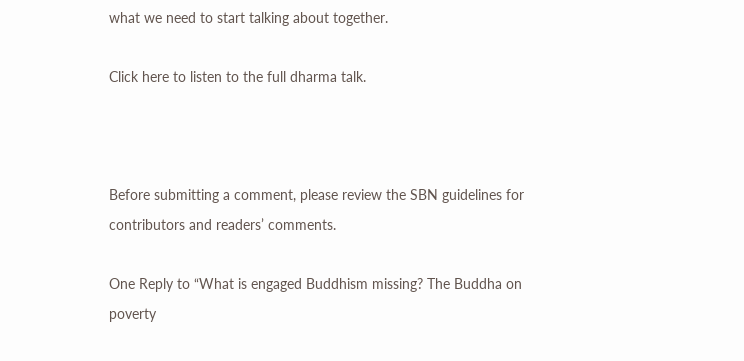what we need to start talking about together.

Click here to listen to the full dharma talk.



Before submitting a comment, please review the SBN guidelines for contributors and readers’ comments.

One Reply to “What is engaged Buddhism missing? The Buddha on poverty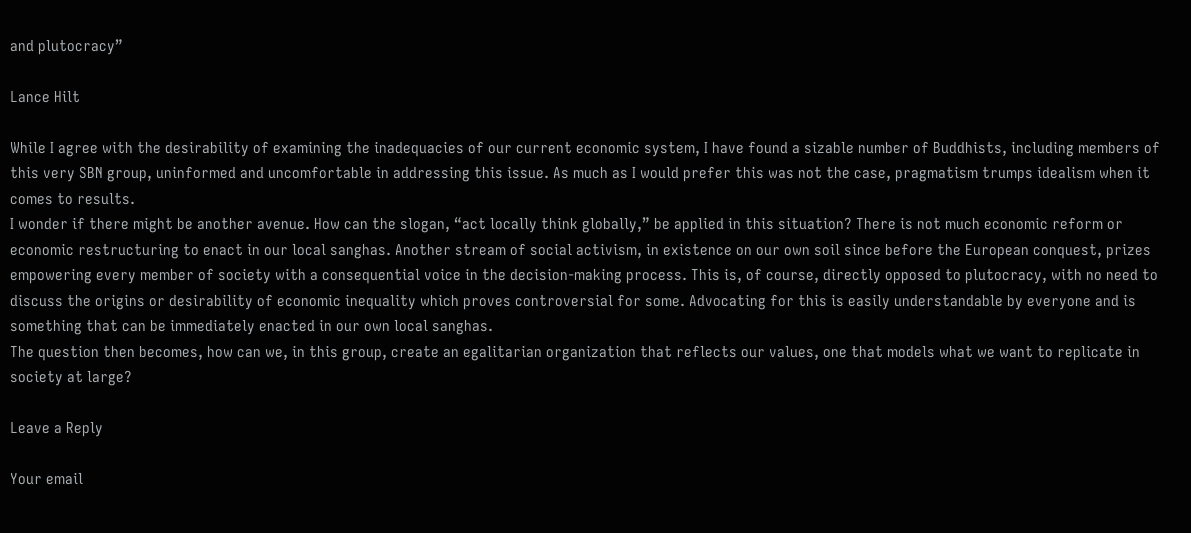and plutocracy”

Lance Hilt

While I agree with the desirability of examining the inadequacies of our current economic system, I have found a sizable number of Buddhists, including members of this very SBN group, uninformed and uncomfortable in addressing this issue. As much as I would prefer this was not the case, pragmatism trumps idealism when it comes to results.
I wonder if there might be another avenue. How can the slogan, “act locally think globally,” be applied in this situation? There is not much economic reform or economic restructuring to enact in our local sanghas. Another stream of social activism, in existence on our own soil since before the European conquest, prizes empowering every member of society with a consequential voice in the decision-making process. This is, of course, directly opposed to plutocracy, with no need to discuss the origins or desirability of economic inequality which proves controversial for some. Advocating for this is easily understandable by everyone and is something that can be immediately enacted in our own local sanghas.
The question then becomes, how can we, in this group, create an egalitarian organization that reflects our values, one that models what we want to replicate in society at large?

Leave a Reply

Your email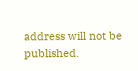address will not be published.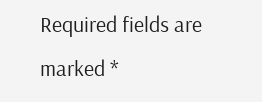Required fields are marked *